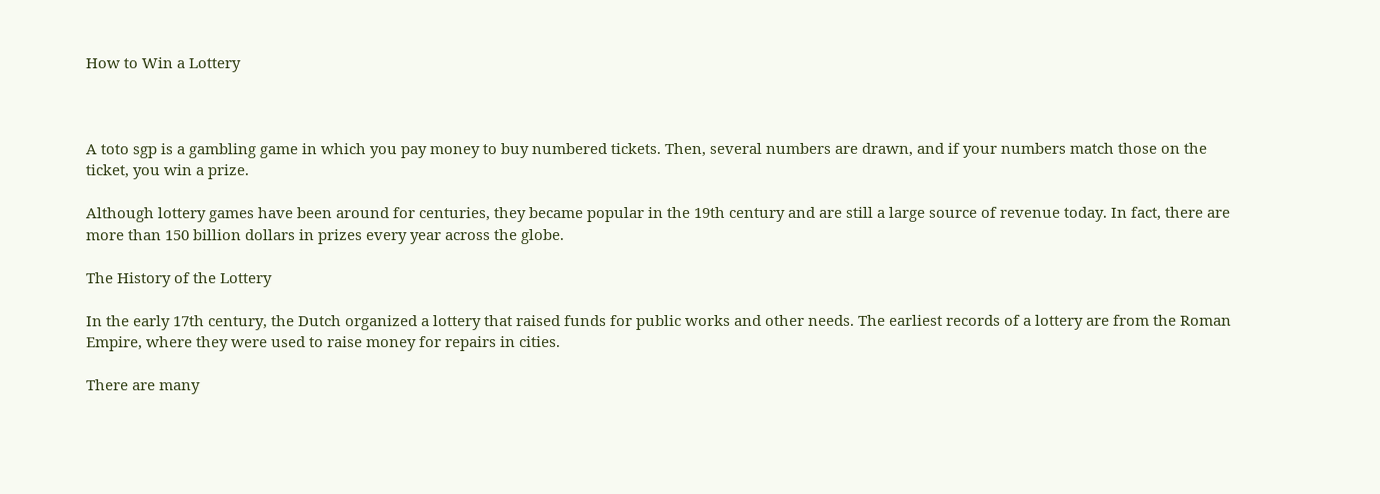How to Win a Lottery



A toto sgp is a gambling game in which you pay money to buy numbered tickets. Then, several numbers are drawn, and if your numbers match those on the ticket, you win a prize.

Although lottery games have been around for centuries, they became popular in the 19th century and are still a large source of revenue today. In fact, there are more than 150 billion dollars in prizes every year across the globe.

The History of the Lottery

In the early 17th century, the Dutch organized a lottery that raised funds for public works and other needs. The earliest records of a lottery are from the Roman Empire, where they were used to raise money for repairs in cities.

There are many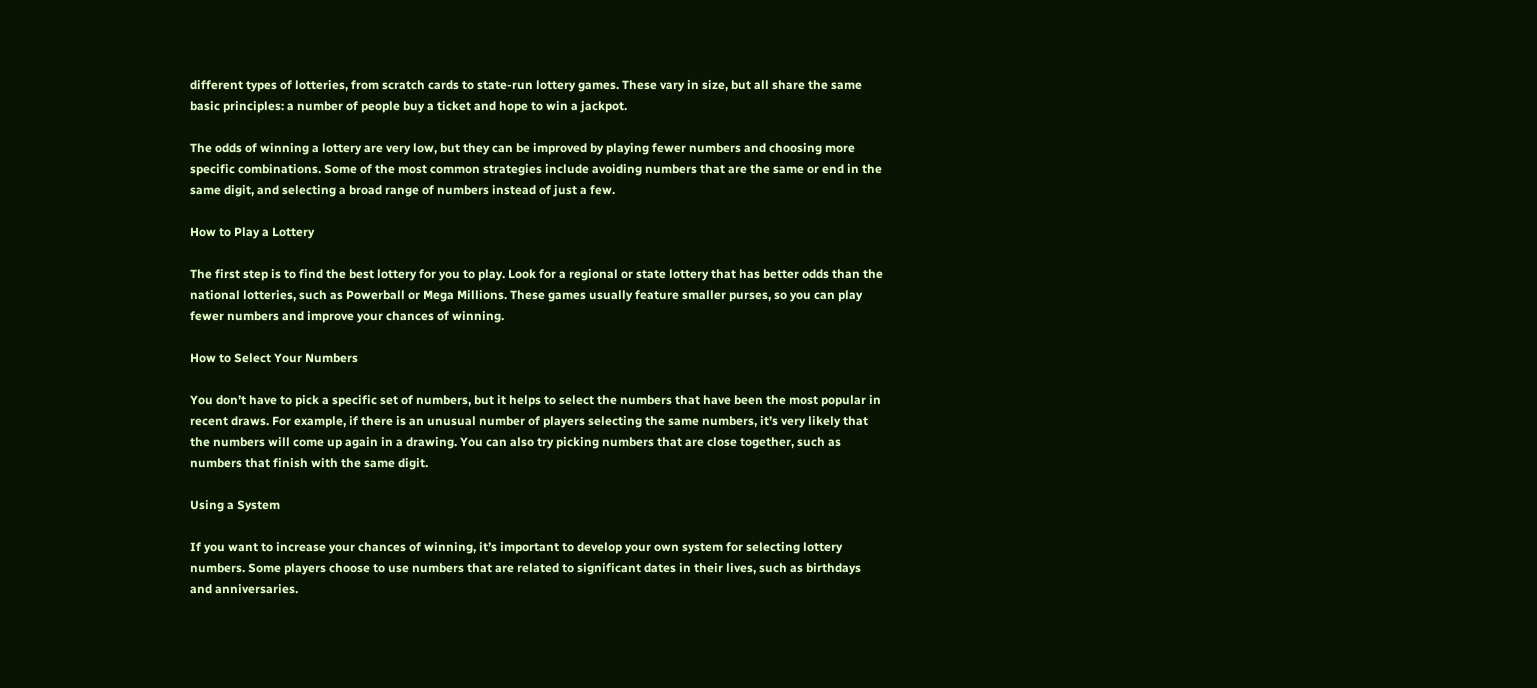different types of lotteries, from scratch cards to state-run lottery games. These vary in size, but all share the same basic principles: a number of people buy a ticket and hope to win a jackpot.

The odds of winning a lottery are very low, but they can be improved by playing fewer numbers and choosing more specific combinations. Some of the most common strategies include avoiding numbers that are the same or end in the same digit, and selecting a broad range of numbers instead of just a few.

How to Play a Lottery

The first step is to find the best lottery for you to play. Look for a regional or state lottery that has better odds than the national lotteries, such as Powerball or Mega Millions. These games usually feature smaller purses, so you can play fewer numbers and improve your chances of winning.

How to Select Your Numbers

You don’t have to pick a specific set of numbers, but it helps to select the numbers that have been the most popular in recent draws. For example, if there is an unusual number of players selecting the same numbers, it’s very likely that the numbers will come up again in a drawing. You can also try picking numbers that are close together, such as numbers that finish with the same digit.

Using a System

If you want to increase your chances of winning, it’s important to develop your own system for selecting lottery numbers. Some players choose to use numbers that are related to significant dates in their lives, such as birthdays and anniversaries.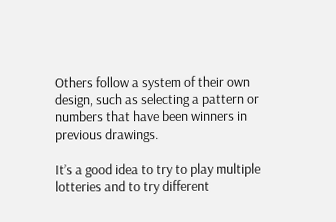Others follow a system of their own design, such as selecting a pattern or numbers that have been winners in previous drawings.

It’s a good idea to try to play multiple lotteries and to try different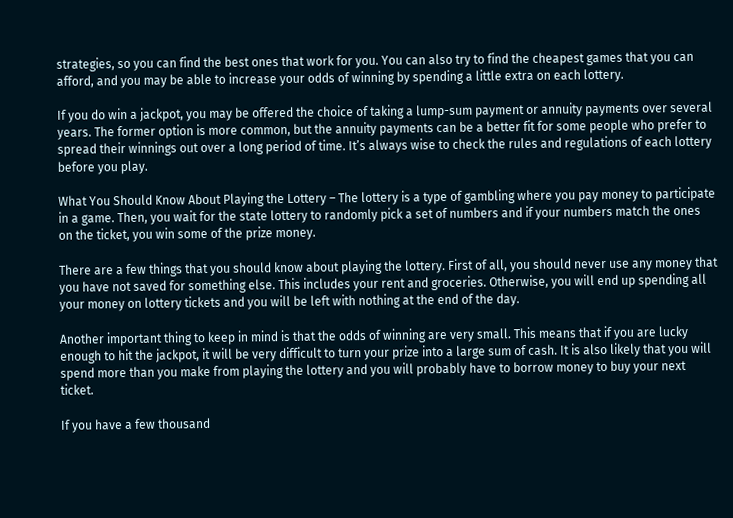strategies, so you can find the best ones that work for you. You can also try to find the cheapest games that you can afford, and you may be able to increase your odds of winning by spending a little extra on each lottery.

If you do win a jackpot, you may be offered the choice of taking a lump-sum payment or annuity payments over several years. The former option is more common, but the annuity payments can be a better fit for some people who prefer to spread their winnings out over a long period of time. It’s always wise to check the rules and regulations of each lottery before you play.

What You Should Know About Playing the Lottery – The lottery is a type of gambling where you pay money to participate in a game. Then, you wait for the state lottery to randomly pick a set of numbers and if your numbers match the ones on the ticket, you win some of the prize money.

There are a few things that you should know about playing the lottery. First of all, you should never use any money that you have not saved for something else. This includes your rent and groceries. Otherwise, you will end up spending all your money on lottery tickets and you will be left with nothing at the end of the day.

Another important thing to keep in mind is that the odds of winning are very small. This means that if you are lucky enough to hit the jackpot, it will be very difficult to turn your prize into a large sum of cash. It is also likely that you will spend more than you make from playing the lottery and you will probably have to borrow money to buy your next ticket.

If you have a few thousand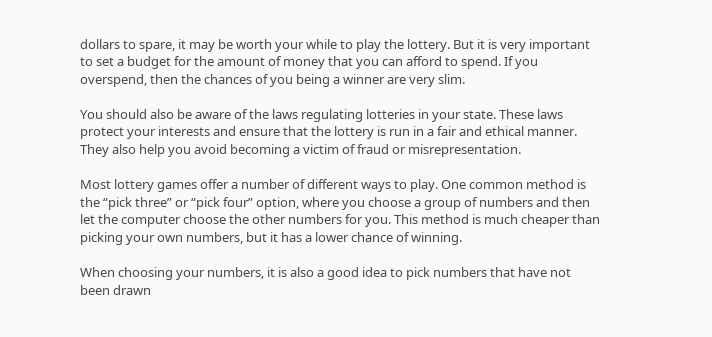dollars to spare, it may be worth your while to play the lottery. But it is very important to set a budget for the amount of money that you can afford to spend. If you overspend, then the chances of you being a winner are very slim.

You should also be aware of the laws regulating lotteries in your state. These laws protect your interests and ensure that the lottery is run in a fair and ethical manner. They also help you avoid becoming a victim of fraud or misrepresentation.

Most lottery games offer a number of different ways to play. One common method is the “pick three” or “pick four” option, where you choose a group of numbers and then let the computer choose the other numbers for you. This method is much cheaper than picking your own numbers, but it has a lower chance of winning.

When choosing your numbers, it is also a good idea to pick numbers that have not been drawn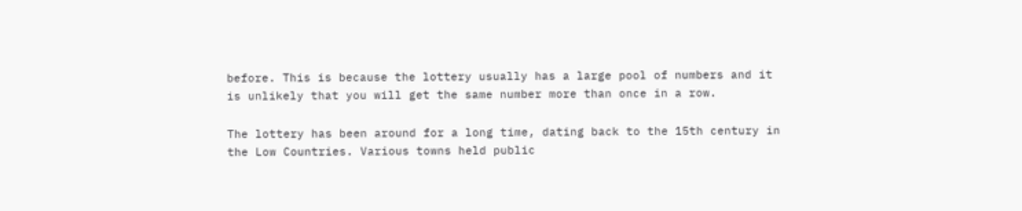before. This is because the lottery usually has a large pool of numbers and it is unlikely that you will get the same number more than once in a row.

The lottery has been around for a long time, dating back to the 15th century in the Low Countries. Various towns held public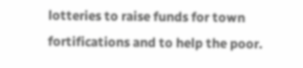lotteries to raise funds for town fortifications and to help the poor.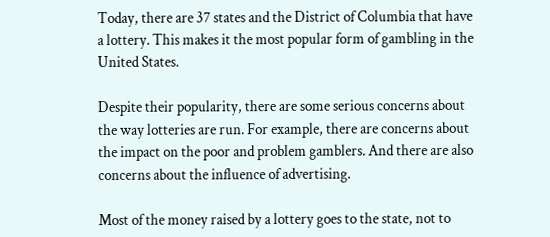Today, there are 37 states and the District of Columbia that have a lottery. This makes it the most popular form of gambling in the United States.

Despite their popularity, there are some serious concerns about the way lotteries are run. For example, there are concerns about the impact on the poor and problem gamblers. And there are also concerns about the influence of advertising.

Most of the money raised by a lottery goes to the state, not to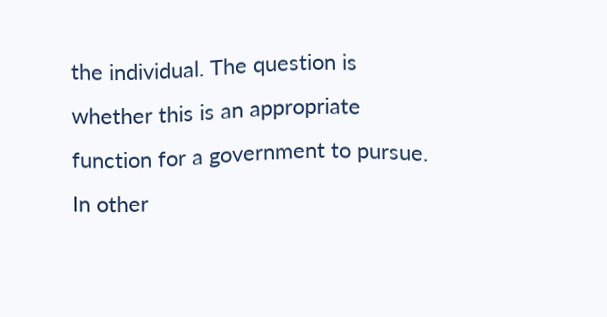the individual. The question is whether this is an appropriate function for a government to pursue. In other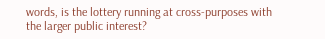words, is the lottery running at cross-purposes with the larger public interest?